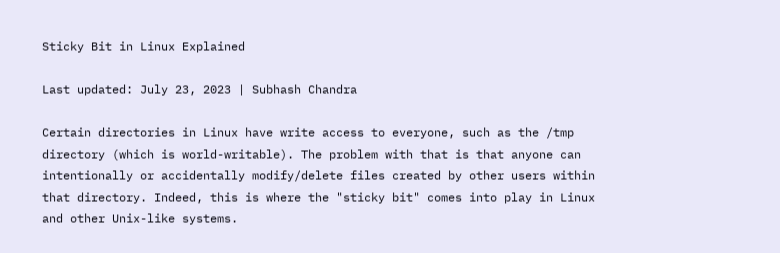Sticky Bit in Linux Explained

Last updated: July 23, 2023 | Subhash Chandra

Certain directories in Linux have write access to everyone, such as the /tmp directory (which is world-writable). The problem with that is that anyone can intentionally or accidentally modify/delete files created by other users within that directory. Indeed, this is where the "sticky bit" comes into play in Linux and other Unix-like systems.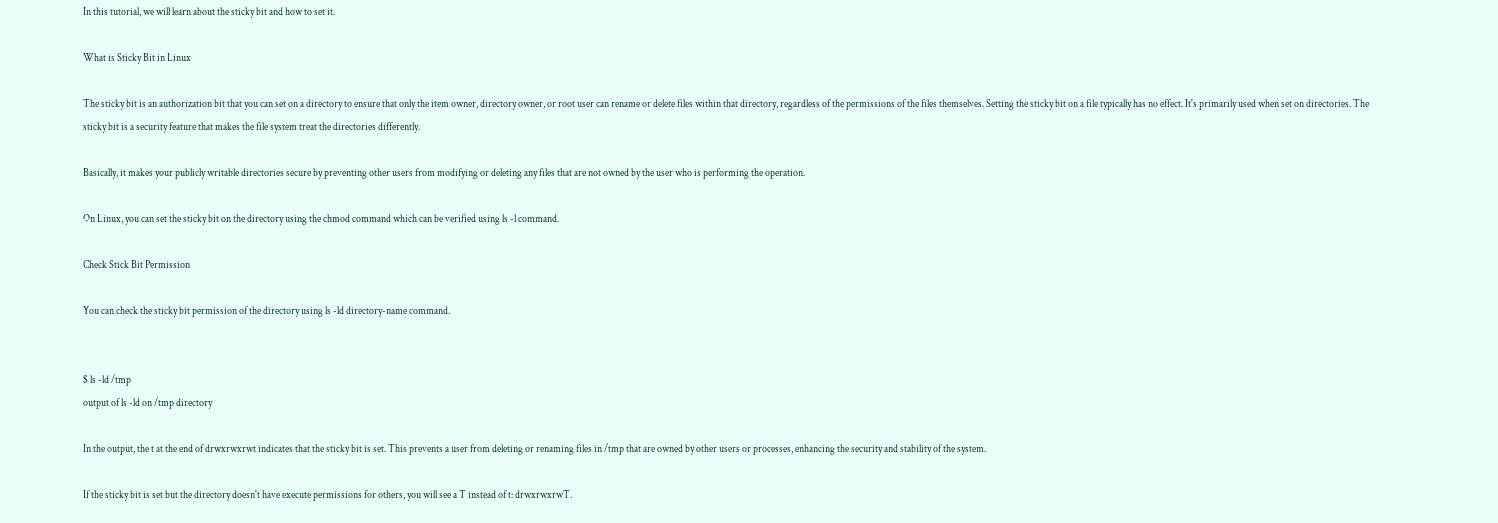In this tutorial, we will learn about the sticky bit and how to set it.

What is Sticky Bit in Linux

The sticky bit is an authorization bit that you can set on a directory to ensure that only the item owner, directory owner, or root user can rename or delete files within that directory, regardless of the permissions of the files themselves. Setting the sticky bit on a file typically has no effect. It's primarily used when set on directories. The sticky bit is a security feature that makes the file system treat the directories differently.

Basically, it makes your publicly writable directories secure by preventing other users from modifying or deleting any files that are not owned by the user who is performing the operation.

On Linux, you can set the sticky bit on the directory using the chmod command which can be verified using ls -l command.

Check Stick Bit Permission

You can check the sticky bit permission of the directory using ls -ld directory-name command.


$ ls -ld /tmp
output of ls -ld on /tmp directory

In the output, the t at the end of drwxrwxrwt indicates that the sticky bit is set. This prevents a user from deleting or renaming files in /tmp that are owned by other users or processes, enhancing the security and stability of the system.

If the sticky bit is set but the directory doesn't have execute permissions for others, you will see a T instead of t: drwxrwxrwT.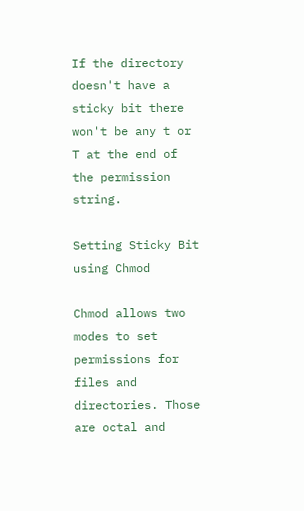If the directory doesn't have a sticky bit there won't be any t or T at the end of the permission string.

Setting Sticky Bit using Chmod

Chmod allows two modes to set permissions for files and directories. Those are octal and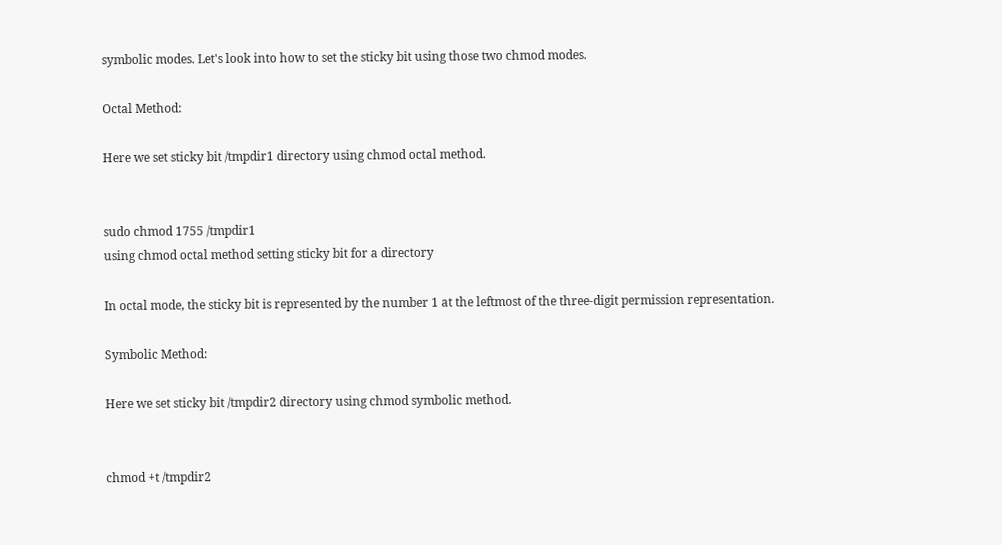symbolic modes. Let's look into how to set the sticky bit using those two chmod modes.

Octal Method:

Here we set sticky bit /tmpdir1 directory using chmod octal method.


sudo chmod 1755 /tmpdir1
using chmod octal method setting sticky bit for a directory

In octal mode, the sticky bit is represented by the number 1 at the leftmost of the three-digit permission representation.

Symbolic Method:

Here we set sticky bit /tmpdir2 directory using chmod symbolic method.


chmod +t /tmpdir2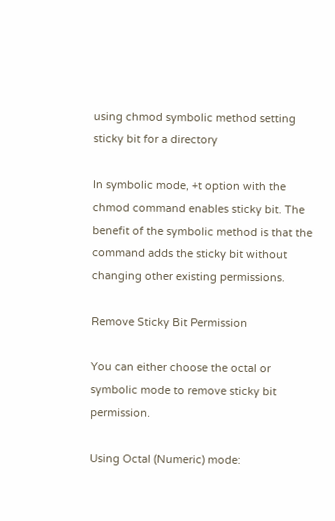using chmod symbolic method setting sticky bit for a directory

In symbolic mode, +t option with the chmod command enables sticky bit. The benefit of the symbolic method is that the command adds the sticky bit without changing other existing permissions.

Remove Sticky Bit Permission

You can either choose the octal or symbolic mode to remove sticky bit permission.

Using Octal (Numeric) mode: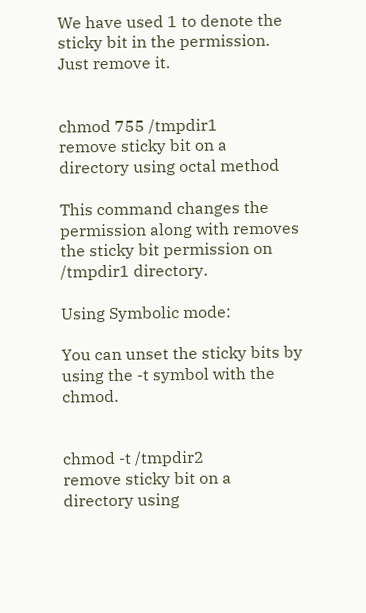We have used 1 to denote the sticky bit in the permission. Just remove it.


chmod 755 /tmpdir1
remove sticky bit on a directory using octal method

This command changes the permission along with removes the sticky bit permission on /tmpdir1 directory.

Using Symbolic mode:

You can unset the sticky bits by using the -t symbol with the chmod.


chmod -t /tmpdir2
remove sticky bit on a directory using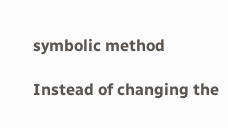symbolic method

Instead of changing the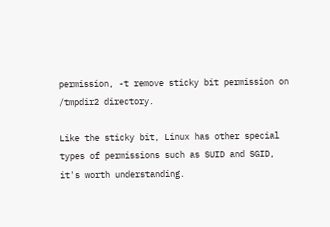permission, -t remove sticky bit permission on /tmpdir2 directory.

Like the sticky bit, Linux has other special types of permissions such as SUID and SGID, it's worth understanding.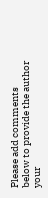Please add comments below to provide the author your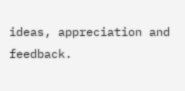ideas, appreciation and feedback.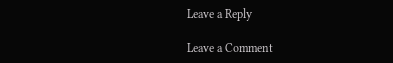Leave a Reply

Leave a Comment